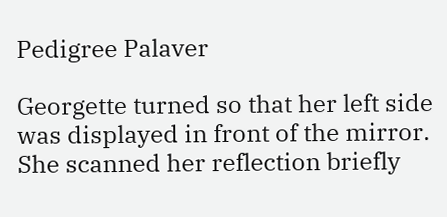Pedigree Palaver

Georgette turned so that her left side was displayed in front of the mirror. She scanned her reflection briefly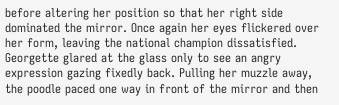before altering her position so that her right side dominated the mirror. Once again her eyes flickered over her form, leaving the national champion dissatisfied. Georgette glared at the glass only to see an angry expression gazing fixedly back. Pulling her muzzle away, the poodle paced one way in front of the mirror and then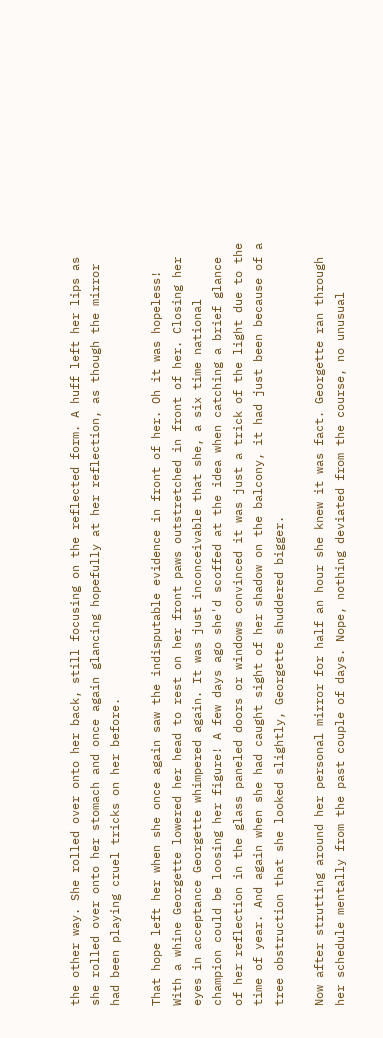the other way. She rolled over onto her back, still focusing on the reflected form. A huff left her lips as she rolled over onto her stomach and once again glancing hopefully at her reflection, as though the mirror had been playing cruel tricks on her before.

That hope left her when she once again saw the indisputable evidence in front of her. Oh it was hopeless! With a whine Georgette lowered her head to rest on her front paws outstretched in front of her. Closing her eyes in acceptance Georgette whimpered again. It was just inconceivable that she, a six time national champion could be loosing her figure! A few days ago she'd scoffed at the idea when catching a brief glance of her reflection in the glass paneled doors or windows convinced it was just a trick of the light due to the time of year. And again when she had caught sight of her shadow on the balcony, it had just been because of a tree obstruction that she looked slightly, Georgette shuddered bigger.

Now after strutting around her personal mirror for half an hour she knew it was fact. Georgette ran through her schedule mentally from the past couple of days. Nope, nothing deviated from the course, no unusual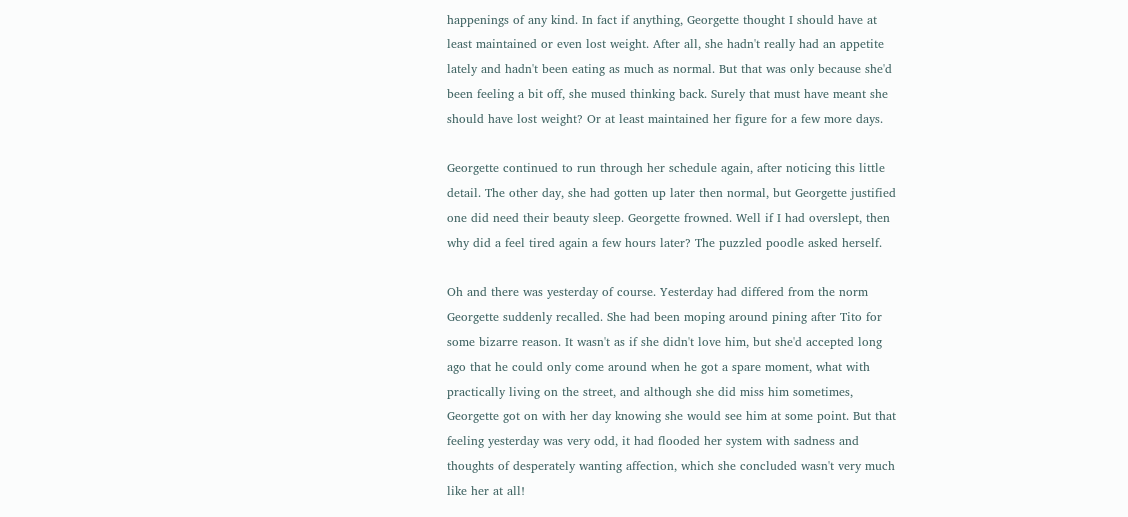happenings of any kind. In fact if anything, Georgette thought I should have at least maintained or even lost weight. After all, she hadn't really had an appetite lately and hadn't been eating as much as normal. But that was only because she'd been feeling a bit off, she mused thinking back. Surely that must have meant she should have lost weight? Or at least maintained her figure for a few more days.

Georgette continued to run through her schedule again, after noticing this little detail. The other day, she had gotten up later then normal, but Georgette justified one did need their beauty sleep. Georgette frowned. Well if I had overslept, then why did a feel tired again a few hours later? The puzzled poodle asked herself.

Oh and there was yesterday of course. Yesterday had differed from the norm Georgette suddenly recalled. She had been moping around pining after Tito for some bizarre reason. It wasn't as if she didn't love him, but she'd accepted long ago that he could only come around when he got a spare moment, what with practically living on the street, and although she did miss him sometimes, Georgette got on with her day knowing she would see him at some point. But that feeling yesterday was very odd, it had flooded her system with sadness and thoughts of desperately wanting affection, which she concluded wasn't very much like her at all!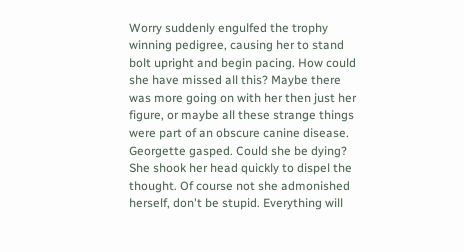Worry suddenly engulfed the trophy winning pedigree, causing her to stand bolt upright and begin pacing. How could she have missed all this? Maybe there was more going on with her then just her figure, or maybe all these strange things were part of an obscure canine disease. Georgette gasped. Could she be dying? She shook her head quickly to dispel the thought. Of course not she admonished herself, don't be stupid. Everything will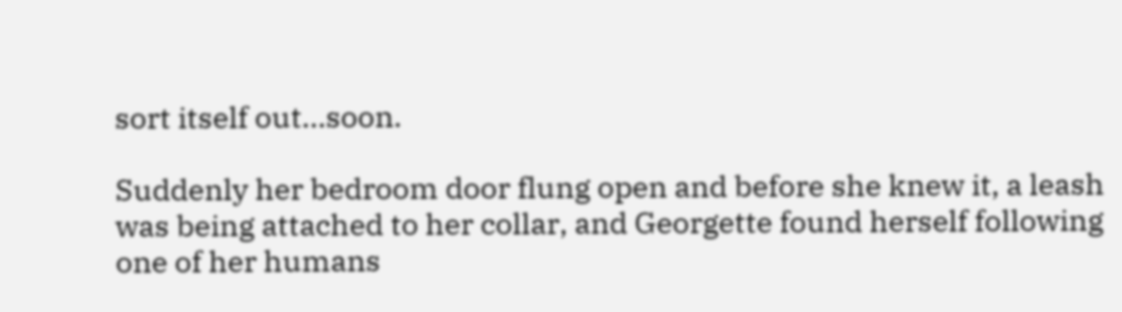sort itself out…soon.

Suddenly her bedroom door flung open and before she knew it, a leash was being attached to her collar, and Georgette found herself following one of her humans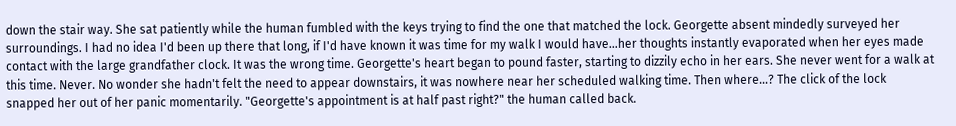down the stair way. She sat patiently while the human fumbled with the keys trying to find the one that matched the lock. Georgette absent mindedly surveyed her surroundings. I had no idea I'd been up there that long, if I'd have known it was time for my walk I would have…her thoughts instantly evaporated when her eyes made contact with the large grandfather clock. It was the wrong time. Georgette's heart began to pound faster, starting to dizzily echo in her ears. She never went for a walk at this time. Never. No wonder she hadn't felt the need to appear downstairs, it was nowhere near her scheduled walking time. Then where…? The click of the lock snapped her out of her panic momentarily. "Georgette's appointment is at half past right?" the human called back.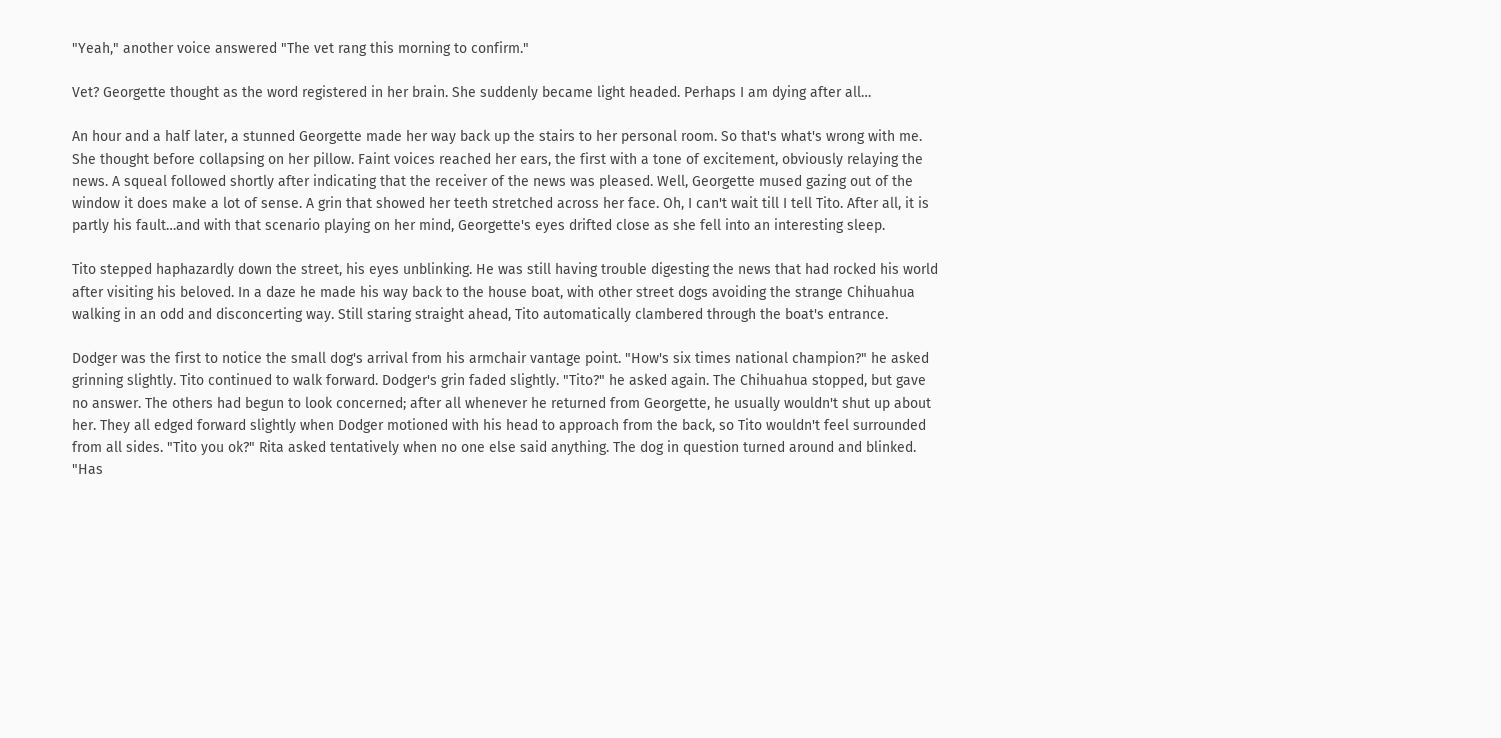"Yeah," another voice answered "The vet rang this morning to confirm."

Vet? Georgette thought as the word registered in her brain. She suddenly became light headed. Perhaps I am dying after all…

An hour and a half later, a stunned Georgette made her way back up the stairs to her personal room. So that's what's wrong with me. She thought before collapsing on her pillow. Faint voices reached her ears, the first with a tone of excitement, obviously relaying the news. A squeal followed shortly after indicating that the receiver of the news was pleased. Well, Georgette mused gazing out of the window it does make a lot of sense. A grin that showed her teeth stretched across her face. Oh, I can't wait till I tell Tito. After all, it is partly his fault…and with that scenario playing on her mind, Georgette's eyes drifted close as she fell into an interesting sleep.

Tito stepped haphazardly down the street, his eyes unblinking. He was still having trouble digesting the news that had rocked his world after visiting his beloved. In a daze he made his way back to the house boat, with other street dogs avoiding the strange Chihuahua walking in an odd and disconcerting way. Still staring straight ahead, Tito automatically clambered through the boat's entrance.

Dodger was the first to notice the small dog's arrival from his armchair vantage point. "How's six times national champion?" he asked grinning slightly. Tito continued to walk forward. Dodger's grin faded slightly. "Tito?" he asked again. The Chihuahua stopped, but gave no answer. The others had begun to look concerned; after all whenever he returned from Georgette, he usually wouldn't shut up about her. They all edged forward slightly when Dodger motioned with his head to approach from the back, so Tito wouldn't feel surrounded from all sides. "Tito you ok?" Rita asked tentatively when no one else said anything. The dog in question turned around and blinked. "Has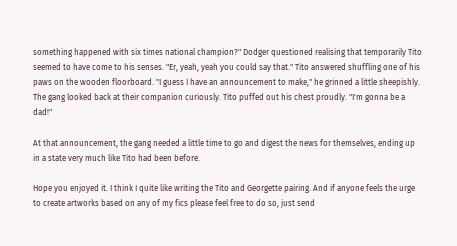something happened with six times national champion?" Dodger questioned realising that temporarily Tito seemed to have come to his senses. "Er, yeah, yeah you could say that." Tito answered shuffling one of his paws on the wooden floorboard. "I guess I have an announcement to make," he grinned a little sheepishly. The gang looked back at their companion curiously. Tito puffed out his chest proudly. "I'm gonna be a dad!"

At that announcement, the gang needed a little time to go and digest the news for themselves, ending up in a state very much like Tito had been before.

Hope you enjoyed it. I think I quite like writing the Tito and Georgette pairing. And if anyone feels the urge to create artworks based on any of my fics please feel free to do so, just send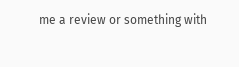me a review or something with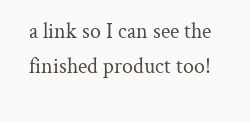a link so I can see the finished product too!